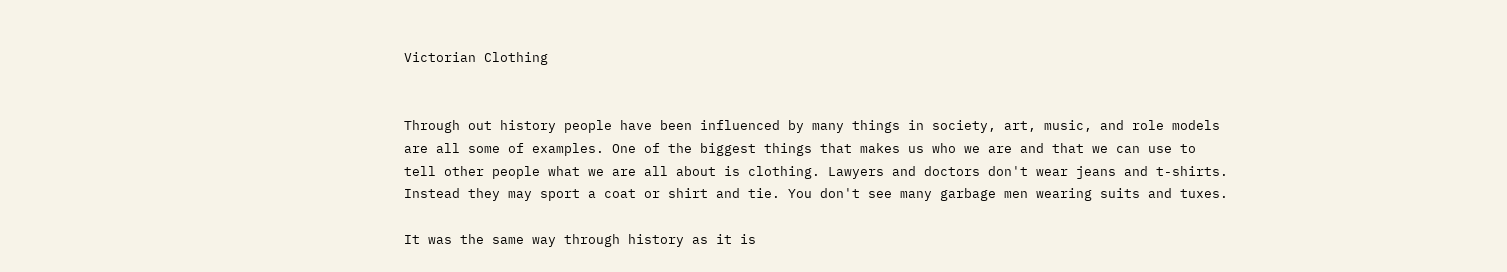Victorian Clothing


Through out history people have been influenced by many things in society, art, music, and role models are all some of examples. One of the biggest things that makes us who we are and that we can use to tell other people what we are all about is clothing. Lawyers and doctors don't wear jeans and t-shirts. Instead they may sport a coat or shirt and tie. You don't see many garbage men wearing suits and tuxes.

It was the same way through history as it is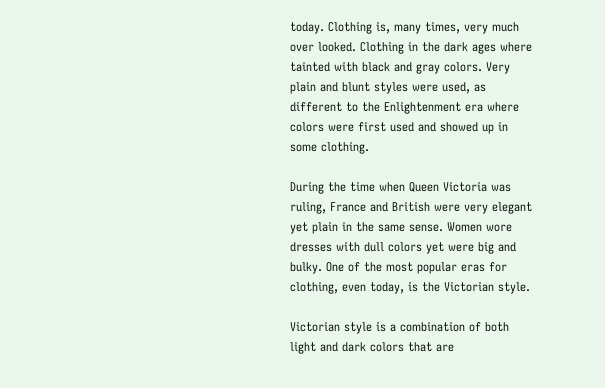today. Clothing is, many times, very much over looked. Clothing in the dark ages where tainted with black and gray colors. Very plain and blunt styles were used, as different to the Enlightenment era where colors were first used and showed up in some clothing.

During the time when Queen Victoria was ruling, France and British were very elegant yet plain in the same sense. Women wore dresses with dull colors yet were big and bulky. One of the most popular eras for clothing, even today, is the Victorian style.

Victorian style is a combination of both light and dark colors that are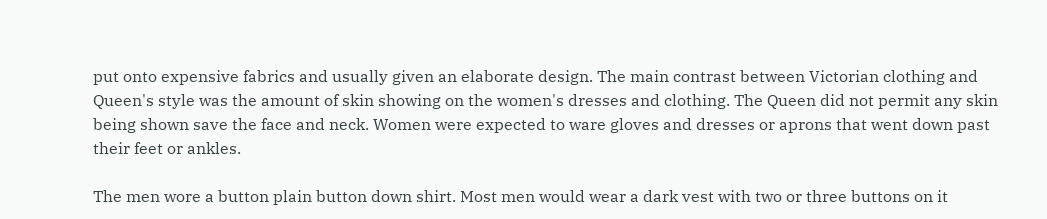put onto expensive fabrics and usually given an elaborate design. The main contrast between Victorian clothing and Queen's style was the amount of skin showing on the women's dresses and clothing. The Queen did not permit any skin being shown save the face and neck. Women were expected to ware gloves and dresses or aprons that went down past their feet or ankles.

The men wore a button plain button down shirt. Most men would wear a dark vest with two or three buttons on it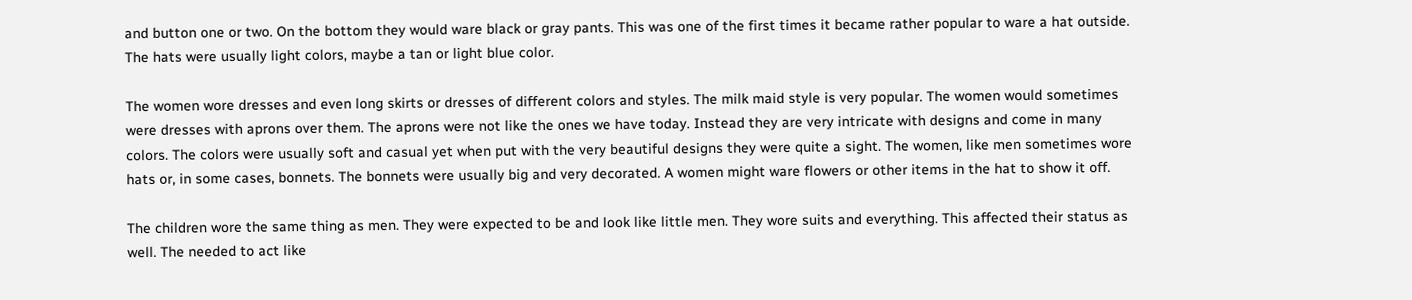and button one or two. On the bottom they would ware black or gray pants. This was one of the first times it became rather popular to ware a hat outside. The hats were usually light colors, maybe a tan or light blue color.

The women wore dresses and even long skirts or dresses of different colors and styles. The milk maid style is very popular. The women would sometimes were dresses with aprons over them. The aprons were not like the ones we have today. Instead they are very intricate with designs and come in many colors. The colors were usually soft and casual yet when put with the very beautiful designs they were quite a sight. The women, like men sometimes wore hats or, in some cases, bonnets. The bonnets were usually big and very decorated. A women might ware flowers or other items in the hat to show it off.

The children wore the same thing as men. They were expected to be and look like little men. They wore suits and everything. This affected their status as well. The needed to act like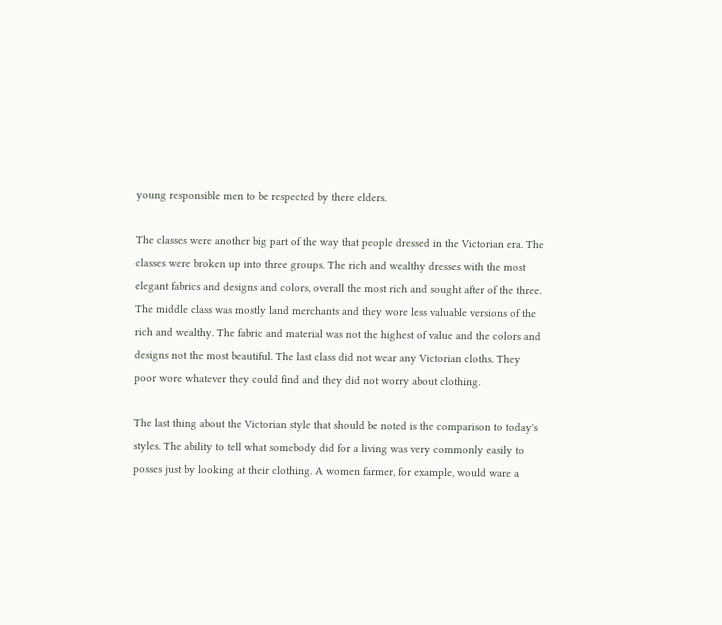young responsible men to be respected by there elders.

The classes were another big part of the way that people dressed in the Victorian era. The classes were broken up into three groups. The rich and wealthy dresses with the most elegant fabrics and designs and colors, overall the most rich and sought after of the three. The middle class was mostly land merchants and they wore less valuable versions of the rich and wealthy. The fabric and material was not the highest of value and the colors and designs not the most beautiful. The last class did not wear any Victorian cloths. They poor wore whatever they could find and they did not worry about clothing.

The last thing about the Victorian style that should be noted is the comparison to today's styles. The ability to tell what somebody did for a living was very commonly easily to posses just by looking at their clothing. A women farmer, for example, would ware a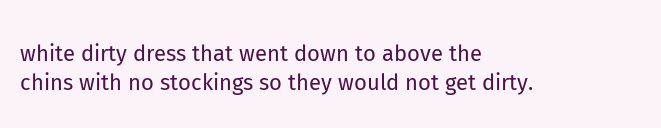white dirty dress that went down to above the chins with no stockings so they would not get dirty.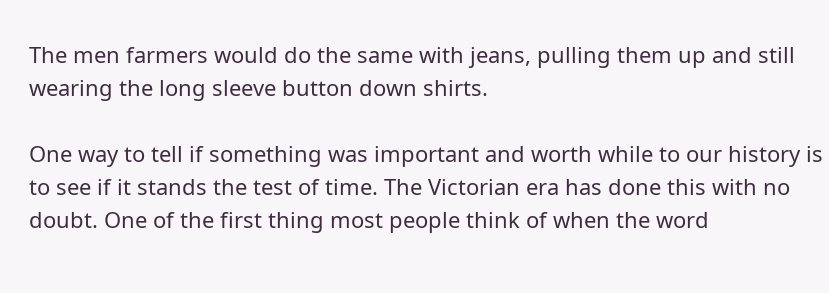The men farmers would do the same with jeans, pulling them up and still wearing the long sleeve button down shirts.

One way to tell if something was important and worth while to our history is to see if it stands the test of time. The Victorian era has done this with no doubt. One of the first thing most people think of when the word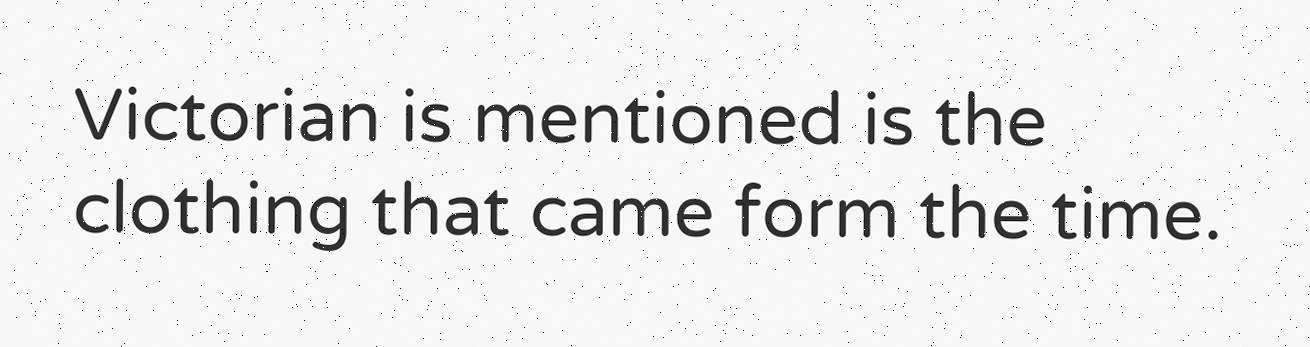Victorian is mentioned is the clothing that came form the time.